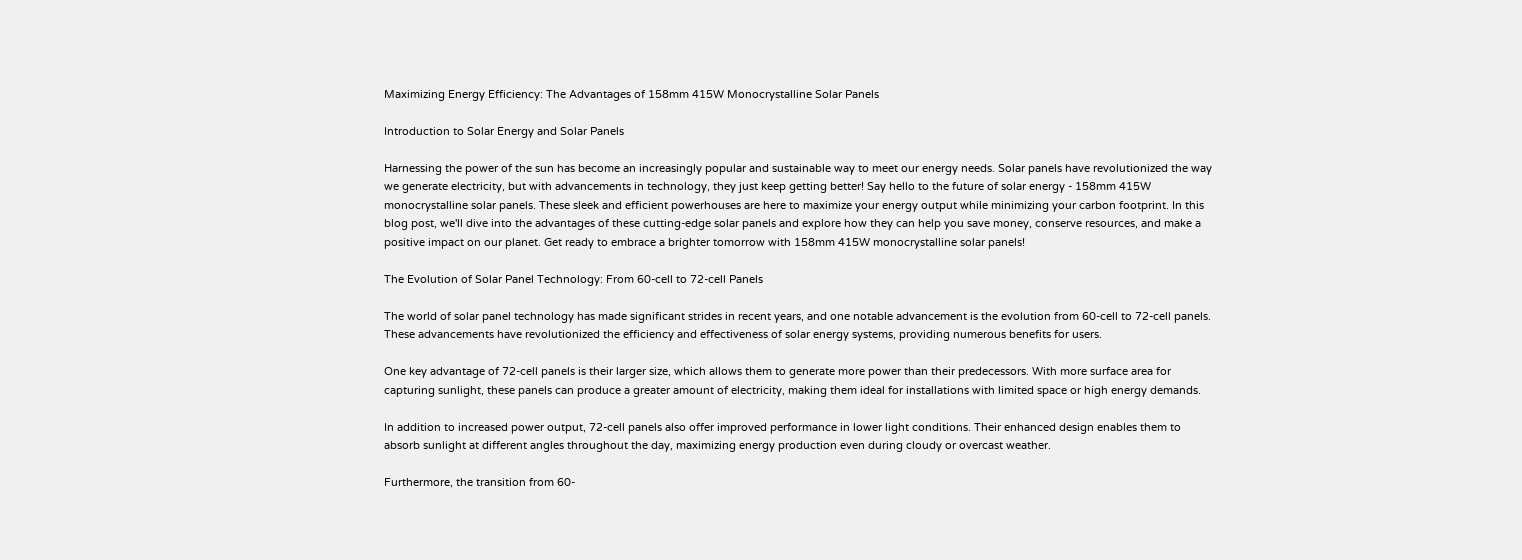Maximizing Energy Efficiency: The Advantages of 158mm 415W Monocrystalline Solar Panels

Introduction to Solar Energy and Solar Panels

Harnessing the power of the sun has become an increasingly popular and sustainable way to meet our energy needs. Solar panels have revolutionized the way we generate electricity, but with advancements in technology, they just keep getting better! Say hello to the future of solar energy - 158mm 415W monocrystalline solar panels. These sleek and efficient powerhouses are here to maximize your energy output while minimizing your carbon footprint. In this blog post, we'll dive into the advantages of these cutting-edge solar panels and explore how they can help you save money, conserve resources, and make a positive impact on our planet. Get ready to embrace a brighter tomorrow with 158mm 415W monocrystalline solar panels!

The Evolution of Solar Panel Technology: From 60-cell to 72-cell Panels

The world of solar panel technology has made significant strides in recent years, and one notable advancement is the evolution from 60-cell to 72-cell panels. These advancements have revolutionized the efficiency and effectiveness of solar energy systems, providing numerous benefits for users.

One key advantage of 72-cell panels is their larger size, which allows them to generate more power than their predecessors. With more surface area for capturing sunlight, these panels can produce a greater amount of electricity, making them ideal for installations with limited space or high energy demands.

In addition to increased power output, 72-cell panels also offer improved performance in lower light conditions. Their enhanced design enables them to absorb sunlight at different angles throughout the day, maximizing energy production even during cloudy or overcast weather.

Furthermore, the transition from 60-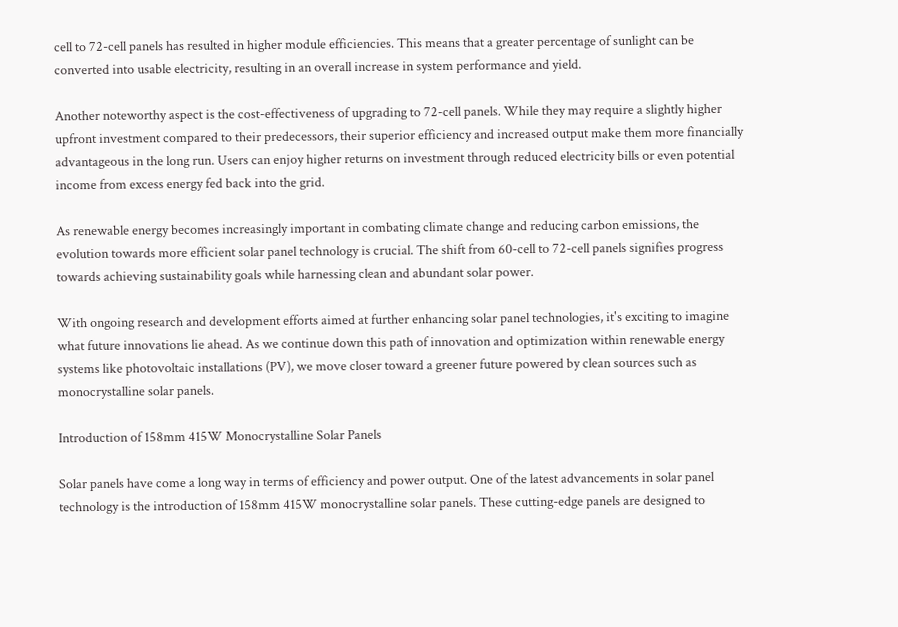cell to 72-cell panels has resulted in higher module efficiencies. This means that a greater percentage of sunlight can be converted into usable electricity, resulting in an overall increase in system performance and yield.

Another noteworthy aspect is the cost-effectiveness of upgrading to 72-cell panels. While they may require a slightly higher upfront investment compared to their predecessors, their superior efficiency and increased output make them more financially advantageous in the long run. Users can enjoy higher returns on investment through reduced electricity bills or even potential income from excess energy fed back into the grid.

As renewable energy becomes increasingly important in combating climate change and reducing carbon emissions, the evolution towards more efficient solar panel technology is crucial. The shift from 60-cell to 72-cell panels signifies progress towards achieving sustainability goals while harnessing clean and abundant solar power.

With ongoing research and development efforts aimed at further enhancing solar panel technologies, it's exciting to imagine what future innovations lie ahead. As we continue down this path of innovation and optimization within renewable energy systems like photovoltaic installations (PV), we move closer toward a greener future powered by clean sources such as monocrystalline solar panels.

Introduction of 158mm 415W Monocrystalline Solar Panels

Solar panels have come a long way in terms of efficiency and power output. One of the latest advancements in solar panel technology is the introduction of 158mm 415W monocrystalline solar panels. These cutting-edge panels are designed to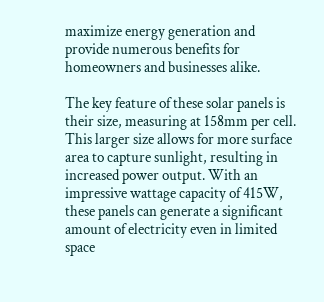maximize energy generation and provide numerous benefits for homeowners and businesses alike.

The key feature of these solar panels is their size, measuring at 158mm per cell. This larger size allows for more surface area to capture sunlight, resulting in increased power output. With an impressive wattage capacity of 415W, these panels can generate a significant amount of electricity even in limited space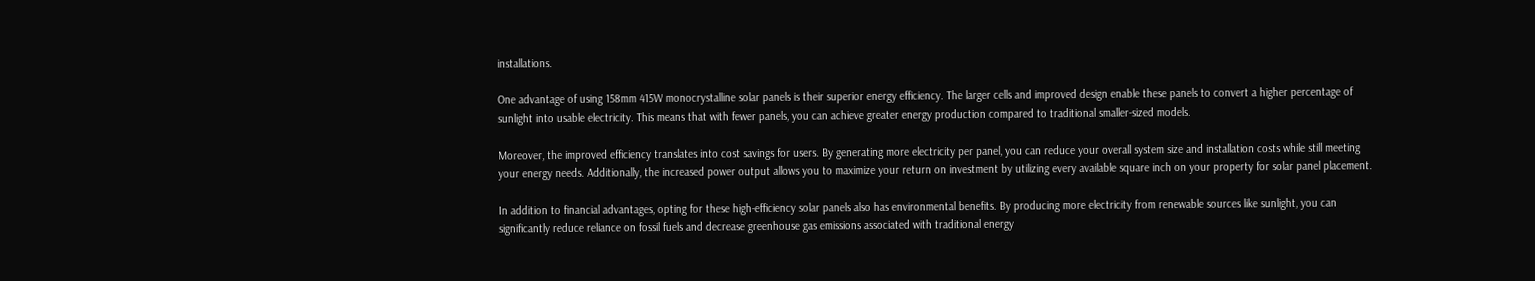installations.

One advantage of using 158mm 415W monocrystalline solar panels is their superior energy efficiency. The larger cells and improved design enable these panels to convert a higher percentage of sunlight into usable electricity. This means that with fewer panels, you can achieve greater energy production compared to traditional smaller-sized models.

Moreover, the improved efficiency translates into cost savings for users. By generating more electricity per panel, you can reduce your overall system size and installation costs while still meeting your energy needs. Additionally, the increased power output allows you to maximize your return on investment by utilizing every available square inch on your property for solar panel placement.

In addition to financial advantages, opting for these high-efficiency solar panels also has environmental benefits. By producing more electricity from renewable sources like sunlight, you can significantly reduce reliance on fossil fuels and decrease greenhouse gas emissions associated with traditional energy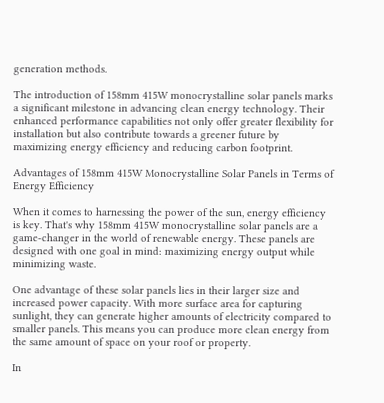generation methods.

The introduction of 158mm 415W monocrystalline solar panels marks a significant milestone in advancing clean energy technology. Their enhanced performance capabilities not only offer greater flexibility for installation but also contribute towards a greener future by maximizing energy efficiency and reducing carbon footprint.

Advantages of 158mm 415W Monocrystalline Solar Panels in Terms of Energy Efficiency

When it comes to harnessing the power of the sun, energy efficiency is key. That's why 158mm 415W monocrystalline solar panels are a game-changer in the world of renewable energy. These panels are designed with one goal in mind: maximizing energy output while minimizing waste.

One advantage of these solar panels lies in their larger size and increased power capacity. With more surface area for capturing sunlight, they can generate higher amounts of electricity compared to smaller panels. This means you can produce more clean energy from the same amount of space on your roof or property.

In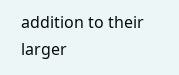addition to their larger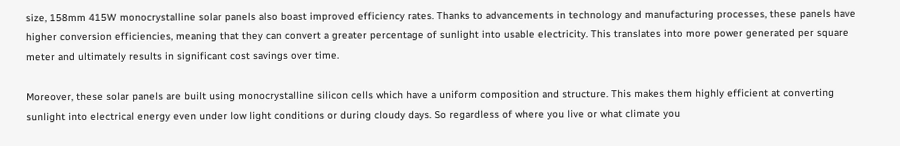size, 158mm 415W monocrystalline solar panels also boast improved efficiency rates. Thanks to advancements in technology and manufacturing processes, these panels have higher conversion efficiencies, meaning that they can convert a greater percentage of sunlight into usable electricity. This translates into more power generated per square meter and ultimately results in significant cost savings over time.

Moreover, these solar panels are built using monocrystalline silicon cells which have a uniform composition and structure. This makes them highly efficient at converting sunlight into electrical energy even under low light conditions or during cloudy days. So regardless of where you live or what climate you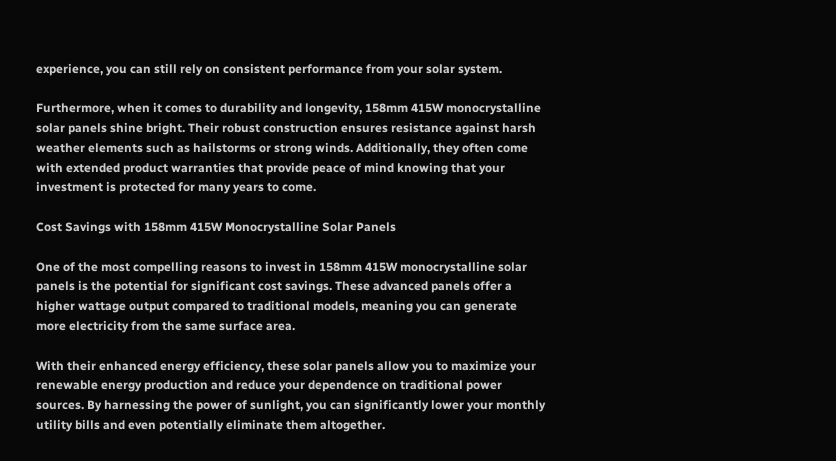experience, you can still rely on consistent performance from your solar system.

Furthermore, when it comes to durability and longevity, 158mm 415W monocrystalline solar panels shine bright. Their robust construction ensures resistance against harsh weather elements such as hailstorms or strong winds. Additionally, they often come with extended product warranties that provide peace of mind knowing that your investment is protected for many years to come.

Cost Savings with 158mm 415W Monocrystalline Solar Panels

One of the most compelling reasons to invest in 158mm 415W monocrystalline solar panels is the potential for significant cost savings. These advanced panels offer a higher wattage output compared to traditional models, meaning you can generate more electricity from the same surface area.

With their enhanced energy efficiency, these solar panels allow you to maximize your renewable energy production and reduce your dependence on traditional power sources. By harnessing the power of sunlight, you can significantly lower your monthly utility bills and even potentially eliminate them altogether.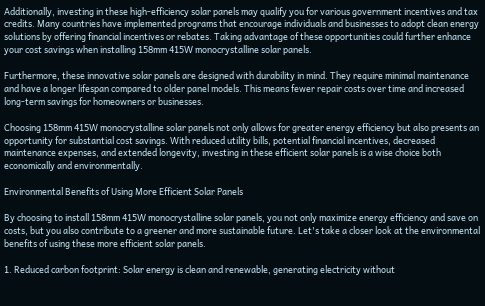Additionally, investing in these high-efficiency solar panels may qualify you for various government incentives and tax credits. Many countries have implemented programs that encourage individuals and businesses to adopt clean energy solutions by offering financial incentives or rebates. Taking advantage of these opportunities could further enhance your cost savings when installing 158mm 415W monocrystalline solar panels.

Furthermore, these innovative solar panels are designed with durability in mind. They require minimal maintenance and have a longer lifespan compared to older panel models. This means fewer repair costs over time and increased long-term savings for homeowners or businesses.

Choosing 158mm 415W monocrystalline solar panels not only allows for greater energy efficiency but also presents an opportunity for substantial cost savings. With reduced utility bills, potential financial incentives, decreased maintenance expenses, and extended longevity, investing in these efficient solar panels is a wise choice both economically and environmentally.

Environmental Benefits of Using More Efficient Solar Panels

By choosing to install 158mm 415W monocrystalline solar panels, you not only maximize energy efficiency and save on costs, but you also contribute to a greener and more sustainable future. Let's take a closer look at the environmental benefits of using these more efficient solar panels.

1. Reduced carbon footprint: Solar energy is clean and renewable, generating electricity without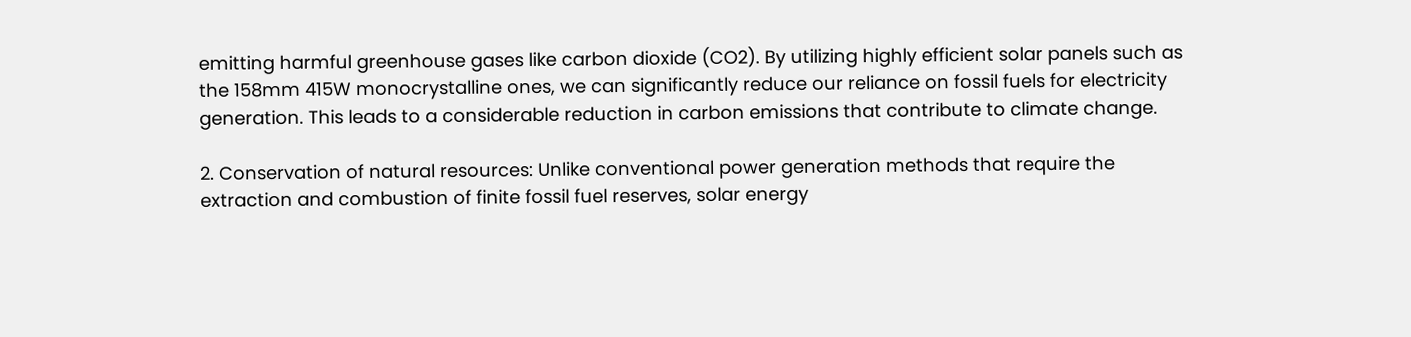emitting harmful greenhouse gases like carbon dioxide (CO2). By utilizing highly efficient solar panels such as the 158mm 415W monocrystalline ones, we can significantly reduce our reliance on fossil fuels for electricity generation. This leads to a considerable reduction in carbon emissions that contribute to climate change.

2. Conservation of natural resources: Unlike conventional power generation methods that require the extraction and combustion of finite fossil fuel reserves, solar energy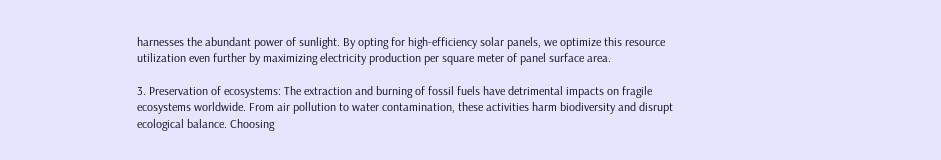harnesses the abundant power of sunlight. By opting for high-efficiency solar panels, we optimize this resource utilization even further by maximizing electricity production per square meter of panel surface area.

3. Preservation of ecosystems: The extraction and burning of fossil fuels have detrimental impacts on fragile ecosystems worldwide. From air pollution to water contamination, these activities harm biodiversity and disrupt ecological balance. Choosing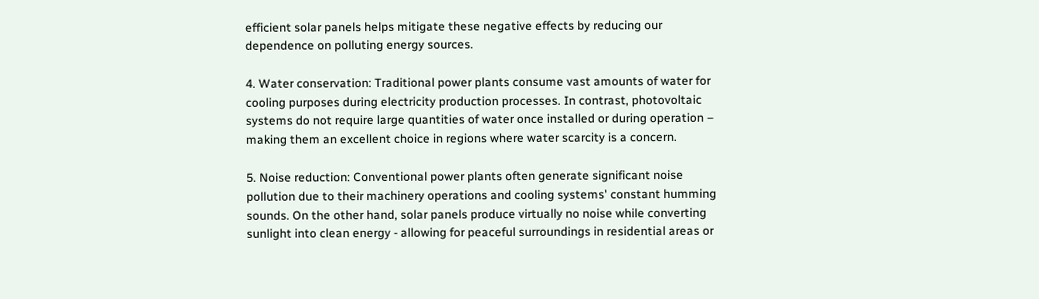efficient solar panels helps mitigate these negative effects by reducing our dependence on polluting energy sources.

4. Water conservation: Traditional power plants consume vast amounts of water for cooling purposes during electricity production processes. In contrast, photovoltaic systems do not require large quantities of water once installed or during operation – making them an excellent choice in regions where water scarcity is a concern.

5. Noise reduction: Conventional power plants often generate significant noise pollution due to their machinery operations and cooling systems' constant humming sounds. On the other hand, solar panels produce virtually no noise while converting sunlight into clean energy - allowing for peaceful surroundings in residential areas or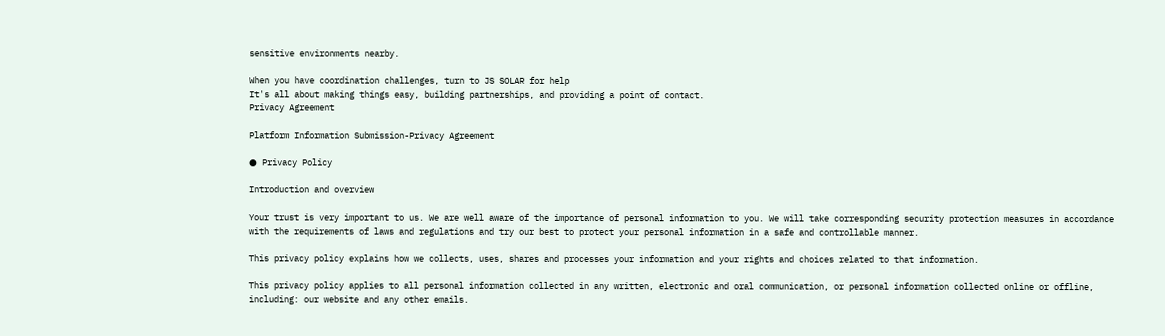sensitive environments nearby.

When you have coordination challenges, turn to JS SOLAR for help
It's all about making things easy, building partnerships, and providing a point of contact.
Privacy Agreement

Platform Information Submission-Privacy Agreement

● Privacy Policy

Introduction and overview

Your trust is very important to us. We are well aware of the importance of personal information to you. We will take corresponding security protection measures in accordance with the requirements of laws and regulations and try our best to protect your personal information in a safe and controllable manner.

This privacy policy explains how we collects, uses, shares and processes your information and your rights and choices related to that information.

This privacy policy applies to all personal information collected in any written, electronic and oral communication, or personal information collected online or offline, including: our website and any other emails.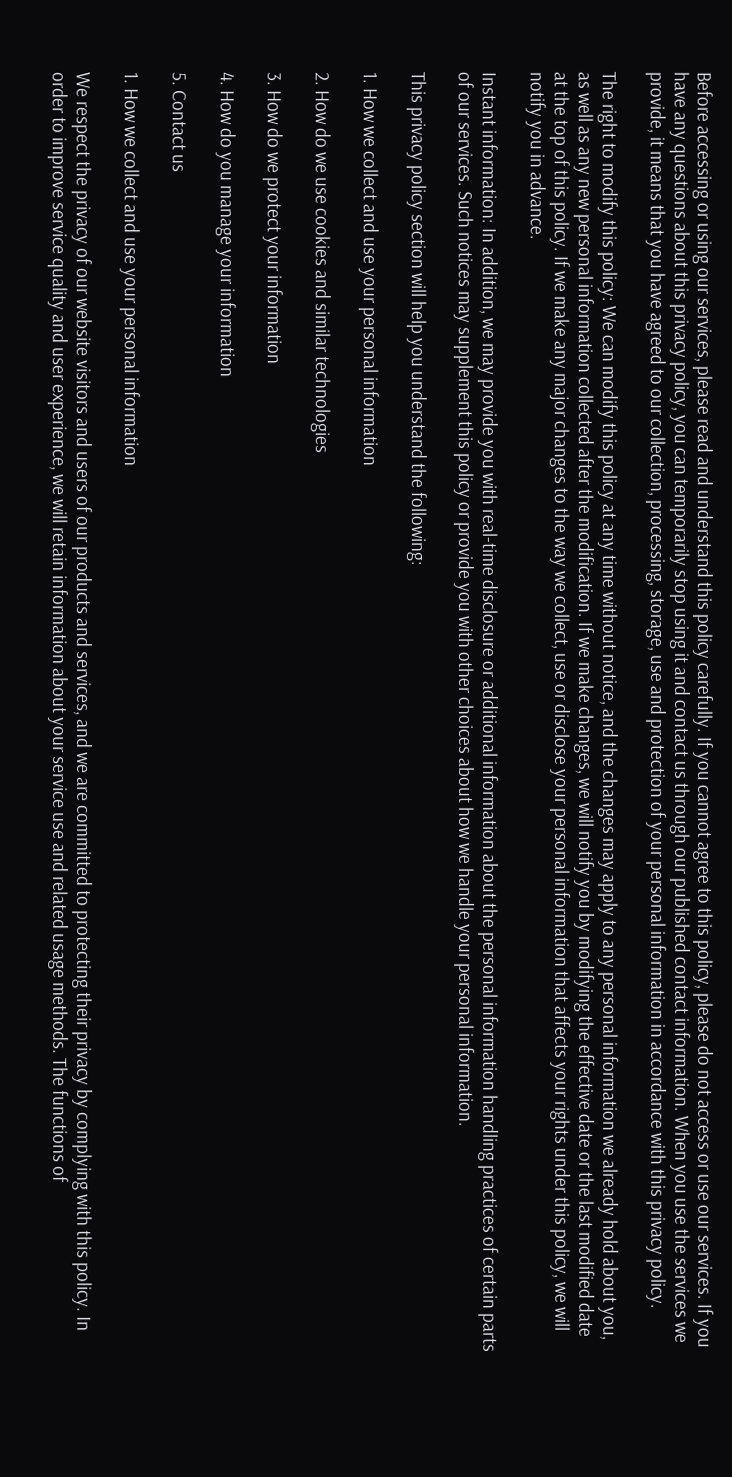Before accessing or using our services, please read and understand this policy carefully. If you cannot agree to this policy, please do not access or use our services. If you have any questions about this privacy policy, you can temporarily stop using it and contact us through our published contact information. When you use the services we provide, it means that you have agreed to our collection, processing, storage, use and protection of your personal information in accordance with this privacy policy.

The right to modify this policy: We can modify this policy at any time without notice, and the changes may apply to any personal information we already hold about you, as well as any new personal information collected after the modification. If we make changes, we will notify you by modifying the effective date or the last modified date at the top of this policy. If we make any major changes to the way we collect, use or disclose your personal information that affects your rights under this policy, we will notify you in advance.

Instant information: In addition, we may provide you with real-time disclosure or additional information about the personal information handling practices of certain parts of our services. Such notices may supplement this policy or provide you with other choices about how we handle your personal information.

This privacy policy section will help you understand the following:

1. How we collect and use your personal information

2. How do we use cookies and similar technologies

3. How do we protect your information

4. How do you manage your information

5. Contact us

1. How we collect and use your personal information

We respect the privacy of our website visitors and users of our products and services, and we are committed to protecting their privacy by complying with this policy. In order to improve service quality and user experience, we will retain information about your service use and related usage methods. The functions of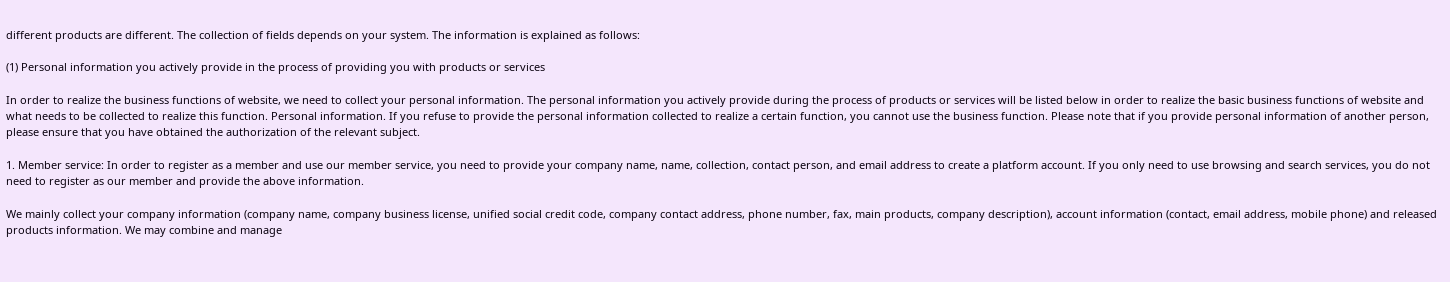different products are different. The collection of fields depends on your system. The information is explained as follows:

(1) Personal information you actively provide in the process of providing you with products or services

In order to realize the business functions of website, we need to collect your personal information. The personal information you actively provide during the process of products or services will be listed below in order to realize the basic business functions of website and what needs to be collected to realize this function. Personal information. If you refuse to provide the personal information collected to realize a certain function, you cannot use the business function. Please note that if you provide personal information of another person, please ensure that you have obtained the authorization of the relevant subject.

1. Member service: In order to register as a member and use our member service, you need to provide your company name, name, collection, contact person, and email address to create a platform account. If you only need to use browsing and search services, you do not need to register as our member and provide the above information.

We mainly collect your company information (company name, company business license, unified social credit code, company contact address, phone number, fax, main products, company description), account information (contact, email address, mobile phone) and released products information. We may combine and manage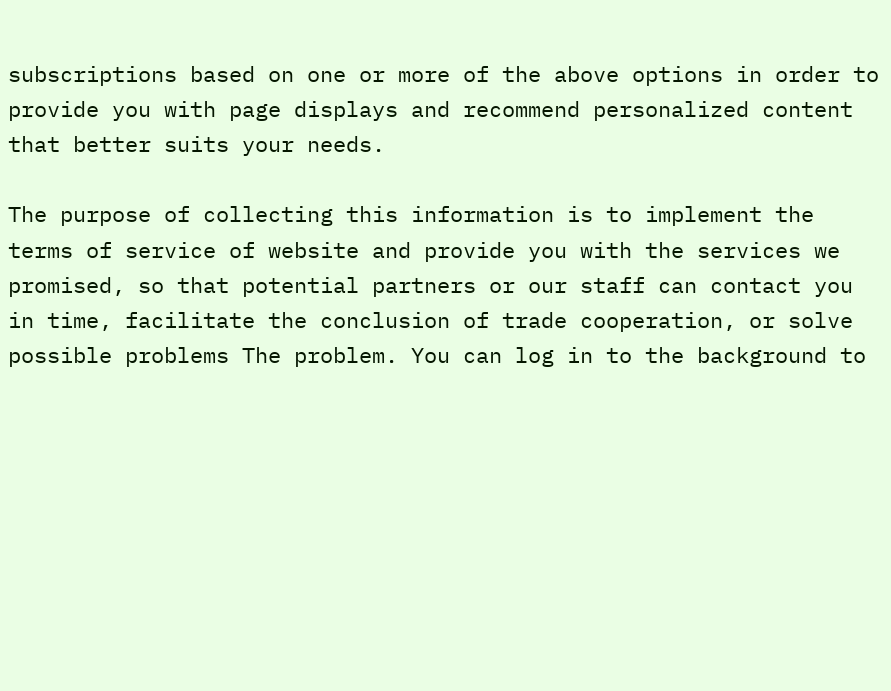subscriptions based on one or more of the above options in order to provide you with page displays and recommend personalized content that better suits your needs.

The purpose of collecting this information is to implement the terms of service of website and provide you with the services we promised, so that potential partners or our staff can contact you in time, facilitate the conclusion of trade cooperation, or solve possible problems The problem. You can log in to the background to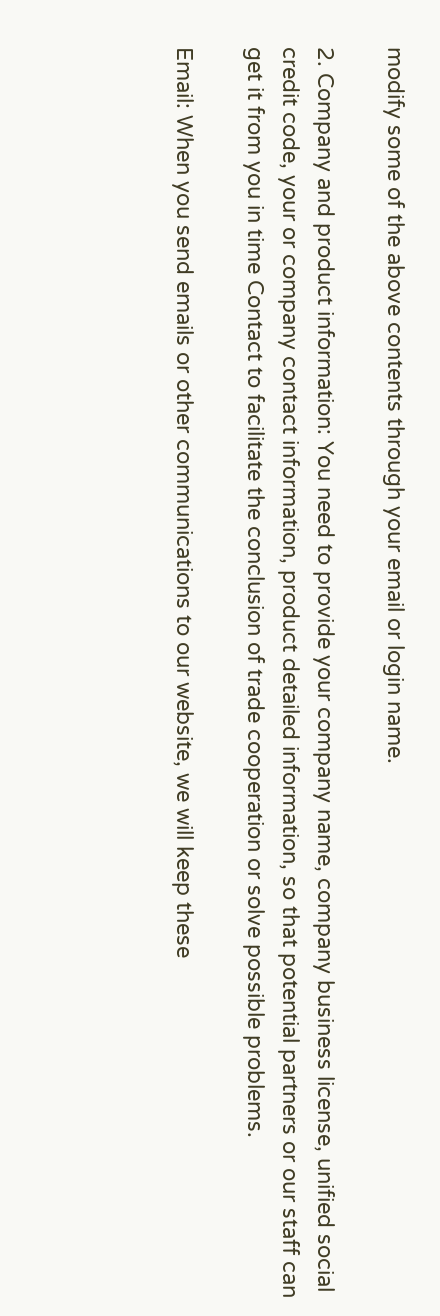modify some of the above contents through your email or login name.

2. Company and product information: You need to provide your company name, company business license, unified social credit code, your or company contact information, product detailed information, so that potential partners or our staff can get it from you in time Contact to facilitate the conclusion of trade cooperation or solve possible problems.

Email: When you send emails or other communications to our website, we will keep these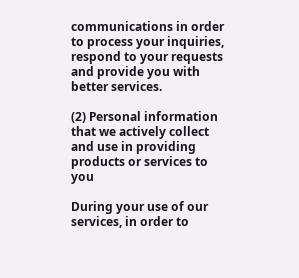communications in order to process your inquiries, respond to your requests and provide you with better services.

(2) Personal information that we actively collect and use in providing products or services to you

During your use of our services, in order to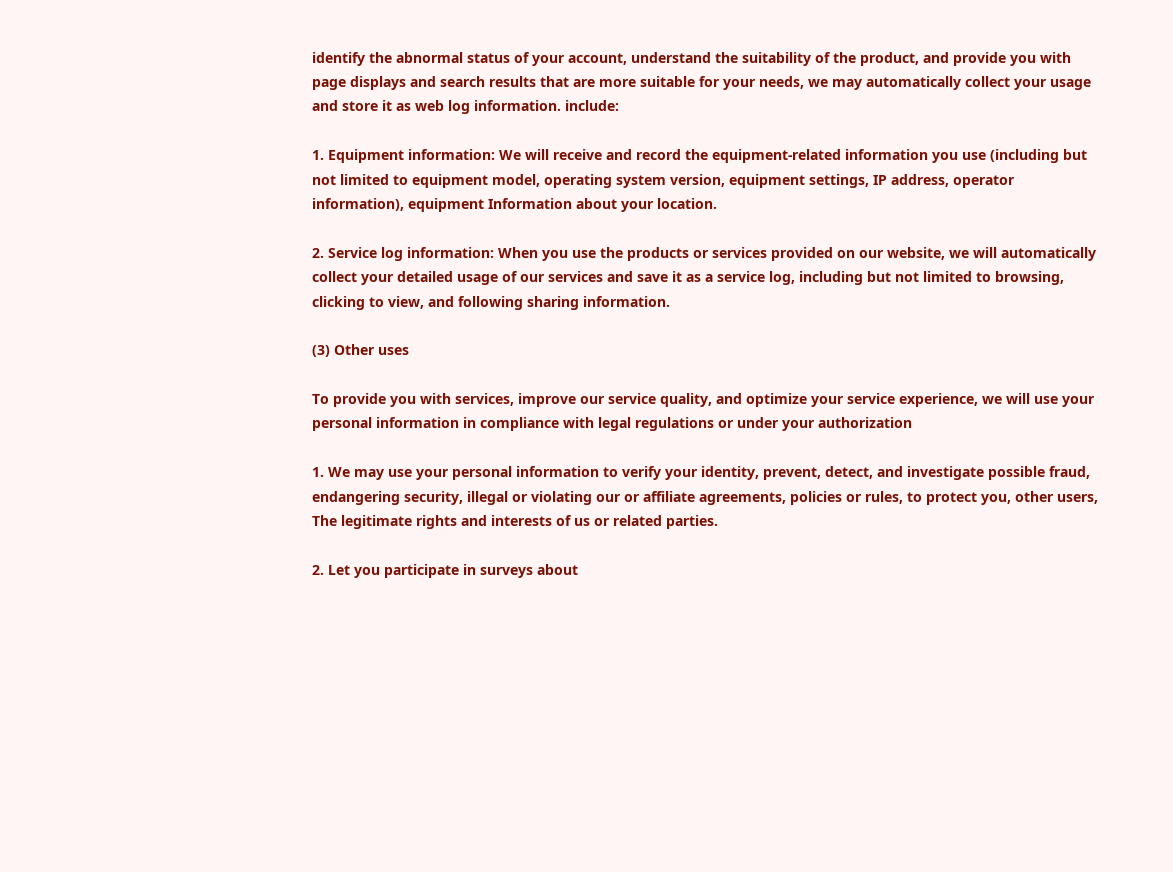identify the abnormal status of your account, understand the suitability of the product, and provide you with page displays and search results that are more suitable for your needs, we may automatically collect your usage and store it as web log information. include:

1. Equipment information: We will receive and record the equipment-related information you use (including but not limited to equipment model, operating system version, equipment settings, IP address, operator information), equipment Information about your location.

2. Service log information: When you use the products or services provided on our website, we will automatically collect your detailed usage of our services and save it as a service log, including but not limited to browsing, clicking to view, and following sharing information.

(3) Other uses

To provide you with services, improve our service quality, and optimize your service experience, we will use your personal information in compliance with legal regulations or under your authorization

1. We may use your personal information to verify your identity, prevent, detect, and investigate possible fraud, endangering security, illegal or violating our or affiliate agreements, policies or rules, to protect you, other users, The legitimate rights and interests of us or related parties.

2. Let you participate in surveys about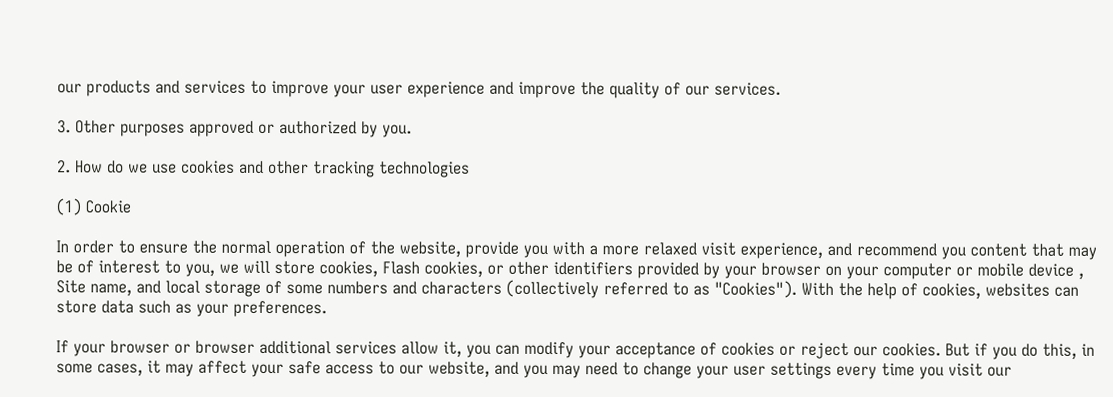our products and services to improve your user experience and improve the quality of our services.

3. Other purposes approved or authorized by you.

2. How do we use cookies and other tracking technologies

(1) Cookie

In order to ensure the normal operation of the website, provide you with a more relaxed visit experience, and recommend you content that may be of interest to you, we will store cookies, Flash cookies, or other identifiers provided by your browser on your computer or mobile device , Site name, and local storage of some numbers and characters (collectively referred to as "Cookies"). With the help of cookies, websites can store data such as your preferences.

If your browser or browser additional services allow it, you can modify your acceptance of cookies or reject our cookies. But if you do this, in some cases, it may affect your safe access to our website, and you may need to change your user settings every time you visit our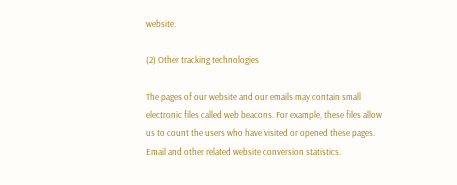website.

(2) Other tracking technologies

The pages of our website and our emails may contain small electronic files called web beacons. For example, these files allow us to count the users who have visited or opened these pages. Email and other related website conversion statistics.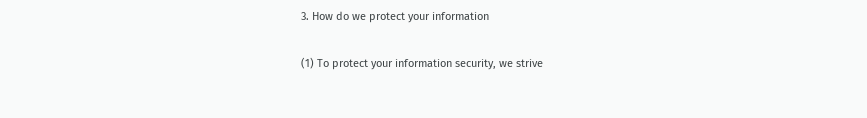3. How do we protect your information

(1) To protect your information security, we strive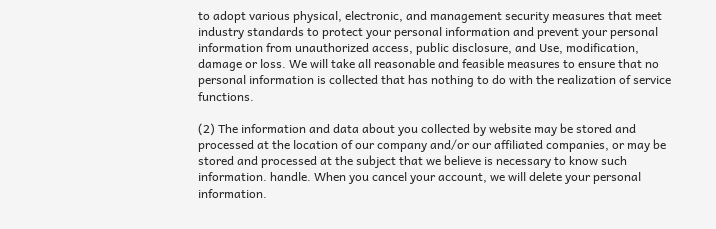to adopt various physical, electronic, and management security measures that meet industry standards to protect your personal information and prevent your personal information from unauthorized access, public disclosure, and Use, modification, damage or loss. We will take all reasonable and feasible measures to ensure that no personal information is collected that has nothing to do with the realization of service functions.

(2) The information and data about you collected by website may be stored and processed at the location of our company and/or our affiliated companies, or may be stored and processed at the subject that we believe is necessary to know such information. handle. When you cancel your account, we will delete your personal information.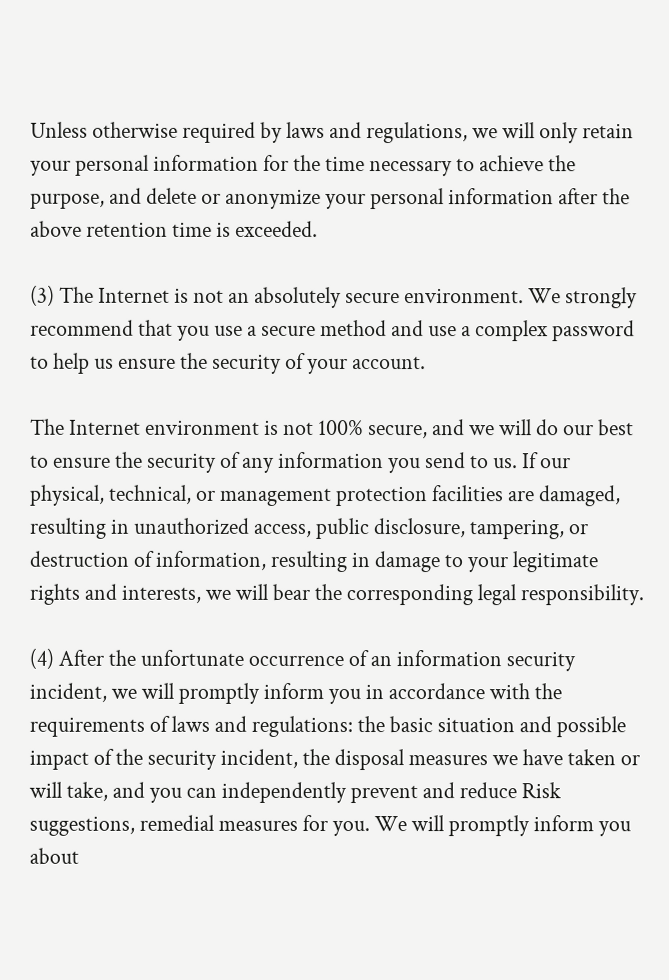Unless otherwise required by laws and regulations, we will only retain your personal information for the time necessary to achieve the purpose, and delete or anonymize your personal information after the above retention time is exceeded.

(3) The Internet is not an absolutely secure environment. We strongly recommend that you use a secure method and use a complex password to help us ensure the security of your account.

The Internet environment is not 100% secure, and we will do our best to ensure the security of any information you send to us. If our physical, technical, or management protection facilities are damaged, resulting in unauthorized access, public disclosure, tampering, or destruction of information, resulting in damage to your legitimate rights and interests, we will bear the corresponding legal responsibility.

(4) After the unfortunate occurrence of an information security incident, we will promptly inform you in accordance with the requirements of laws and regulations: the basic situation and possible impact of the security incident, the disposal measures we have taken or will take, and you can independently prevent and reduce Risk suggestions, remedial measures for you. We will promptly inform you about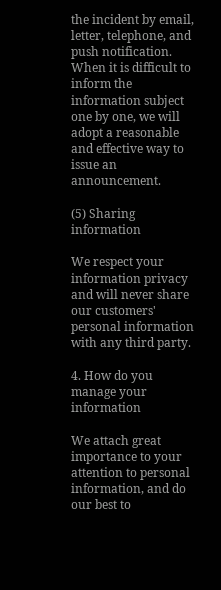the incident by email, letter, telephone, and push notification. When it is difficult to inform the information subject one by one, we will adopt a reasonable and effective way to issue an announcement.

(5) Sharing information

We respect your information privacy and will never share our customers' personal information with any third party.

4. How do you manage your information

We attach great importance to your attention to personal information, and do our best to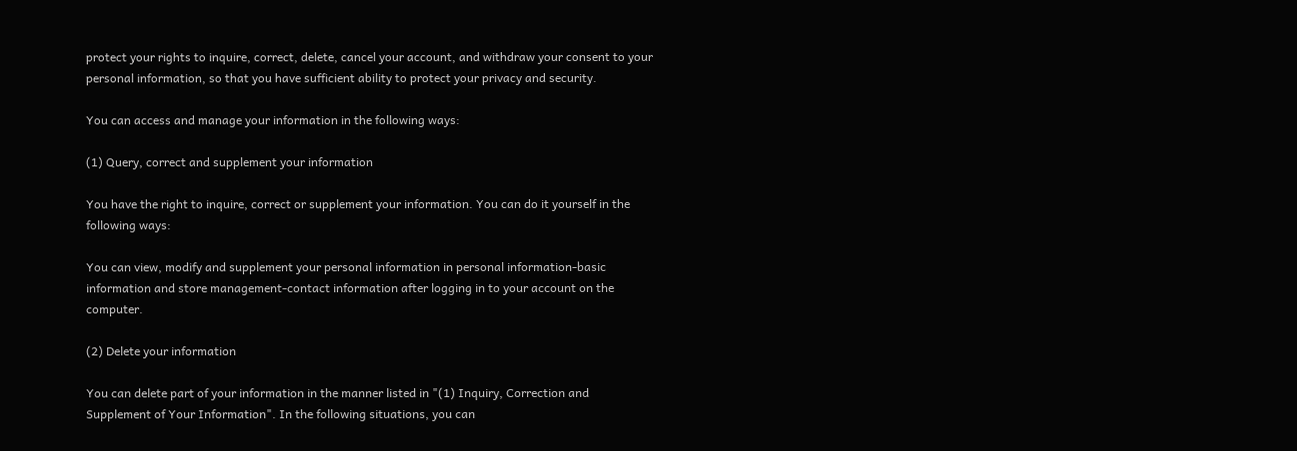protect your rights to inquire, correct, delete, cancel your account, and withdraw your consent to your personal information, so that you have sufficient ability to protect your privacy and security.

You can access and manage your information in the following ways:

(1) Query, correct and supplement your information

You have the right to inquire, correct or supplement your information. You can do it yourself in the following ways:

You can view, modify and supplement your personal information in personal information-basic information and store management-contact information after logging in to your account on the computer.

(2) Delete your information

You can delete part of your information in the manner listed in "(1) Inquiry, Correction and Supplement of Your Information". In the following situations, you can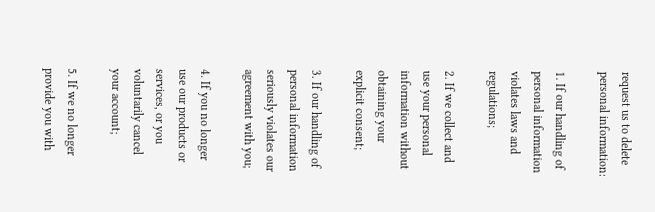request us to delete personal information:

1. If our handling of personal information violates laws and regulations;

2. If we collect and use your personal information without obtaining your explicit consent;

3. If our handling of personal information seriously violates our agreement with you;

4. If you no longer use our products or services, or you voluntarily cancel your account;

5. If we no longer provide you with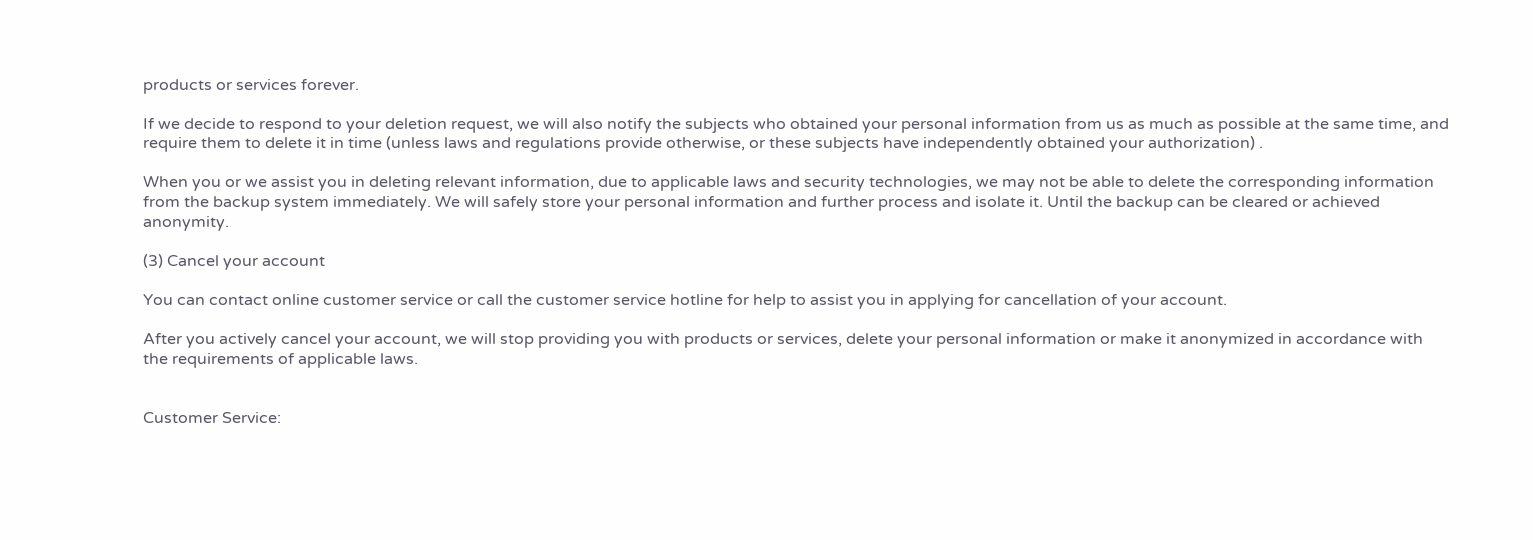products or services forever.

If we decide to respond to your deletion request, we will also notify the subjects who obtained your personal information from us as much as possible at the same time, and require them to delete it in time (unless laws and regulations provide otherwise, or these subjects have independently obtained your authorization) .

When you or we assist you in deleting relevant information, due to applicable laws and security technologies, we may not be able to delete the corresponding information from the backup system immediately. We will safely store your personal information and further process and isolate it. Until the backup can be cleared or achieved anonymity.

(3) Cancel your account

You can contact online customer service or call the customer service hotline for help to assist you in applying for cancellation of your account.

After you actively cancel your account, we will stop providing you with products or services, delete your personal information or make it anonymized in accordance with the requirements of applicable laws.


Customer Service: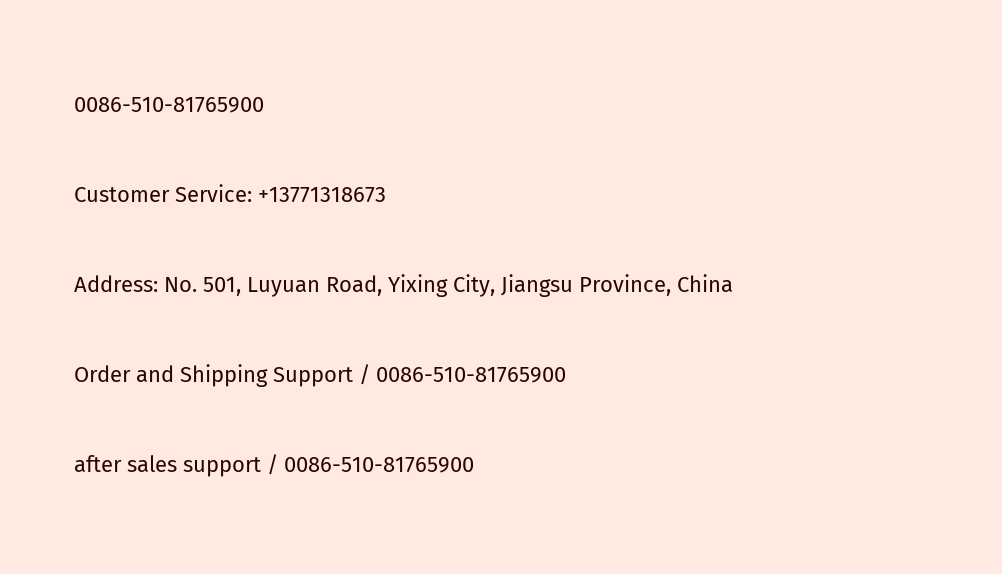0086-510-81765900

Customer Service: +13771318673

Address: No. 501, Luyuan Road, Yixing City, Jiangsu Province, China

Order and Shipping Support / 0086-510-81765900

after sales support / 0086-510-81765900